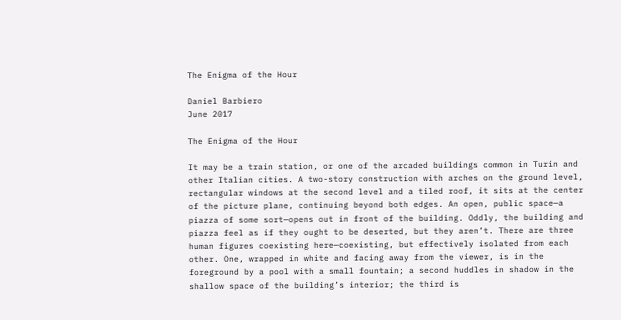The Enigma of the Hour

Daniel Barbiero
June 2017

The Enigma of the Hour

It may be a train station, or one of the arcaded buildings common in Turin and other Italian cities. A two-story construction with arches on the ground level, rectangular windows at the second level and a tiled roof, it sits at the center of the picture plane, continuing beyond both edges. An open, public space—a piazza of some sort—opens out in front of the building. Oddly, the building and piazza feel as if they ought to be deserted, but they aren’t. There are three human figures coexisting here—coexisting, but effectively isolated from each other. One, wrapped in white and facing away from the viewer, is in the foreground by a pool with a small fountain; a second huddles in shadow in the shallow space of the building’s interior; the third is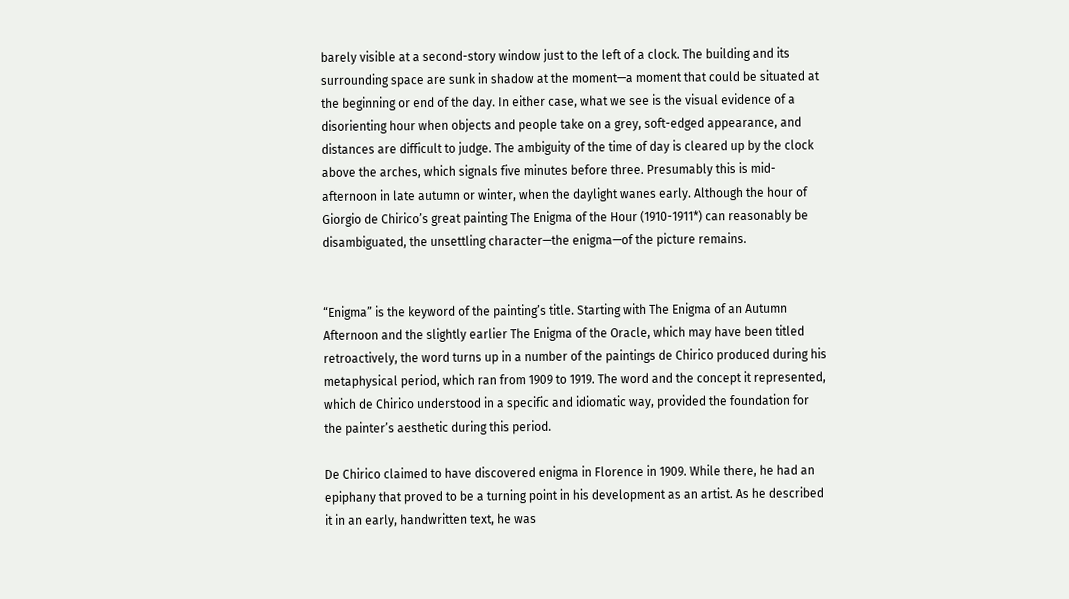barely visible at a second-story window just to the left of a clock. The building and its surrounding space are sunk in shadow at the moment—a moment that could be situated at the beginning or end of the day. In either case, what we see is the visual evidence of a disorienting hour when objects and people take on a grey, soft-edged appearance, and distances are difficult to judge. The ambiguity of the time of day is cleared up by the clock above the arches, which signals five minutes before three. Presumably this is mid-afternoon in late autumn or winter, when the daylight wanes early. Although the hour of Giorgio de Chirico’s great painting The Enigma of the Hour (1910-1911*) can reasonably be disambiguated, the unsettling character—the enigma—of the picture remains.


“Enigma” is the keyword of the painting’s title. Starting with The Enigma of an Autumn Afternoon and the slightly earlier The Enigma of the Oracle, which may have been titled retroactively, the word turns up in a number of the paintings de Chirico produced during his metaphysical period, which ran from 1909 to 1919. The word and the concept it represented, which de Chirico understood in a specific and idiomatic way, provided the foundation for the painter’s aesthetic during this period.

De Chirico claimed to have discovered enigma in Florence in 1909. While there, he had an epiphany that proved to be a turning point in his development as an artist. As he described it in an early, handwritten text, he was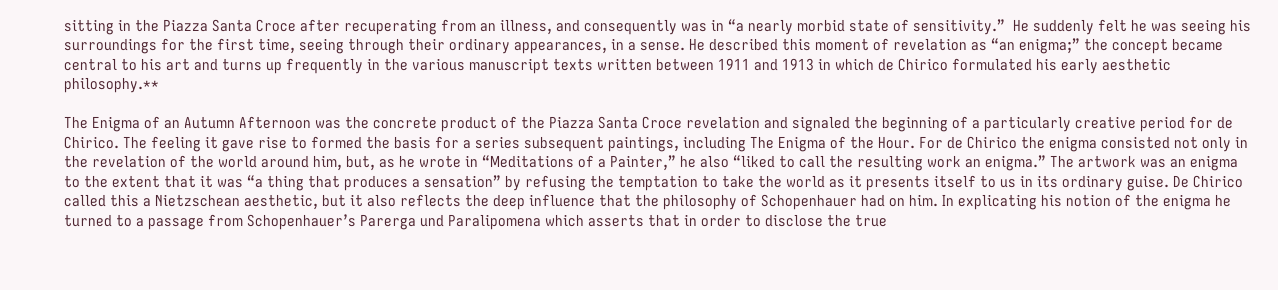sitting in the Piazza Santa Croce after recuperating from an illness, and consequently was in “a nearly morbid state of sensitivity.”  He suddenly felt he was seeing his surroundings for the first time, seeing through their ordinary appearances, in a sense. He described this moment of revelation as “an enigma;” the concept became central to his art and turns up frequently in the various manuscript texts written between 1911 and 1913 in which de Chirico formulated his early aesthetic philosophy.**

The Enigma of an Autumn Afternoon was the concrete product of the Piazza Santa Croce revelation and signaled the beginning of a particularly creative period for de Chirico. The feeling it gave rise to formed the basis for a series subsequent paintings, including The Enigma of the Hour. For de Chirico the enigma consisted not only in the revelation of the world around him, but, as he wrote in “Meditations of a Painter,” he also “liked to call the resulting work an enigma.” The artwork was an enigma to the extent that it was “a thing that produces a sensation” by refusing the temptation to take the world as it presents itself to us in its ordinary guise. De Chirico called this a Nietzschean aesthetic, but it also reflects the deep influence that the philosophy of Schopenhauer had on him. In explicating his notion of the enigma he turned to a passage from Schopenhauer’s Parerga und Paralipomena which asserts that in order to disclose the true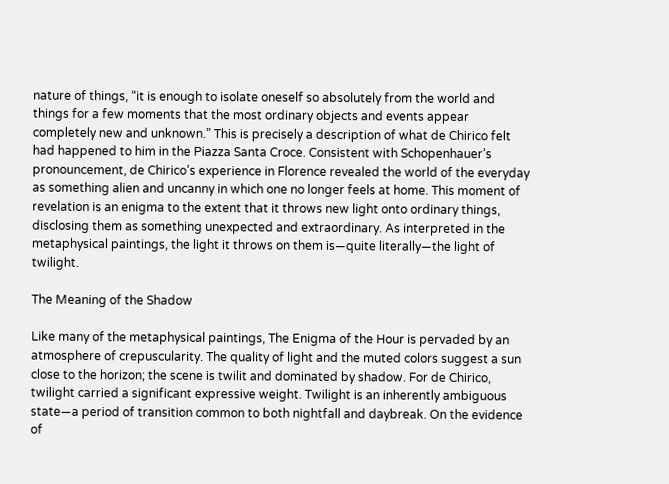nature of things, “it is enough to isolate oneself so absolutely from the world and things for a few moments that the most ordinary objects and events appear completely new and unknown.” This is precisely a description of what de Chirico felt had happened to him in the Piazza Santa Croce. Consistent with Schopenhauer’s pronouncement, de Chirico’s experience in Florence revealed the world of the everyday as something alien and uncanny in which one no longer feels at home. This moment of revelation is an enigma to the extent that it throws new light onto ordinary things, disclosing them as something unexpected and extraordinary. As interpreted in the metaphysical paintings, the light it throws on them is—quite literally—the light of twilight.

The Meaning of the Shadow

Like many of the metaphysical paintings, The Enigma of the Hour is pervaded by an atmosphere of crepuscularity. The quality of light and the muted colors suggest a sun close to the horizon; the scene is twilit and dominated by shadow. For de Chirico, twilight carried a significant expressive weight. Twilight is an inherently ambiguous state—a period of transition common to both nightfall and daybreak. On the evidence of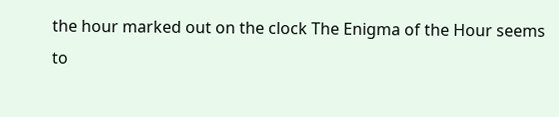the hour marked out on the clock The Enigma of the Hour seems to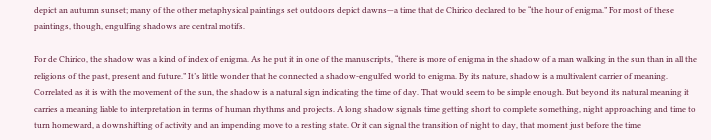depict an autumn sunset; many of the other metaphysical paintings set outdoors depict dawns—a time that de Chirico declared to be “the hour of enigma.” For most of these paintings, though, engulfing shadows are central motifs.

For de Chirico, the shadow was a kind of index of enigma. As he put it in one of the manuscripts, “there is more of enigma in the shadow of a man walking in the sun than in all the religions of the past, present and future.” It’s little wonder that he connected a shadow-engulfed world to enigma. By its nature, shadow is a multivalent carrier of meaning. Correlated as it is with the movement of the sun, the shadow is a natural sign indicating the time of day. That would seem to be simple enough. But beyond its natural meaning it carries a meaning liable to interpretation in terms of human rhythms and projects. A long shadow signals time getting short to complete something, night approaching and time to turn homeward, a downshifting of activity and an impending move to a resting state. Or it can signal the transition of night to day, that moment just before the time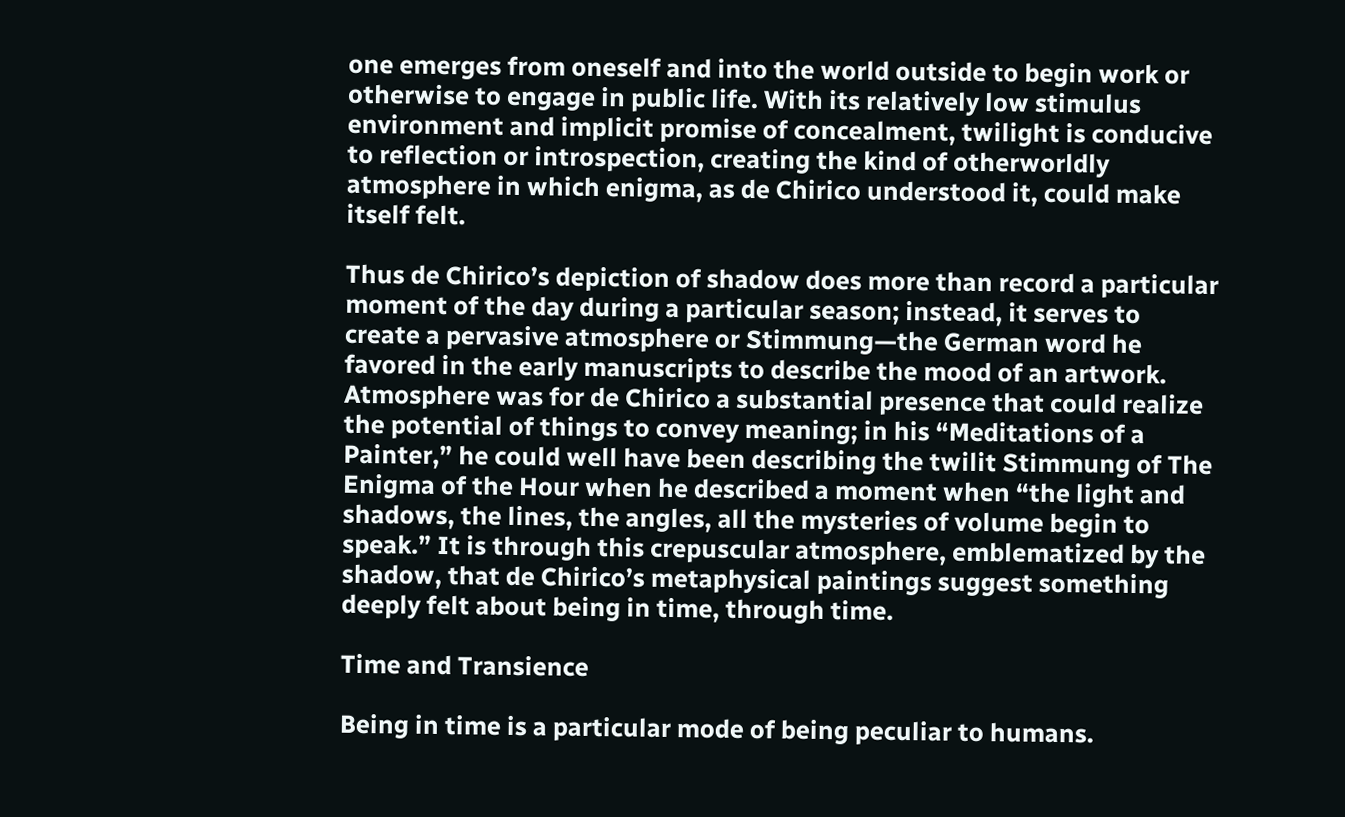one emerges from oneself and into the world outside to begin work or otherwise to engage in public life. With its relatively low stimulus environment and implicit promise of concealment, twilight is conducive to reflection or introspection, creating the kind of otherworldly atmosphere in which enigma, as de Chirico understood it, could make itself felt.

Thus de Chirico’s depiction of shadow does more than record a particular moment of the day during a particular season; instead, it serves to create a pervasive atmosphere or Stimmung—the German word he favored in the early manuscripts to describe the mood of an artwork. Atmosphere was for de Chirico a substantial presence that could realize the potential of things to convey meaning; in his “Meditations of a Painter,” he could well have been describing the twilit Stimmung of The Enigma of the Hour when he described a moment when “the light and shadows, the lines, the angles, all the mysteries of volume begin to speak.” It is through this crepuscular atmosphere, emblematized by the shadow, that de Chirico’s metaphysical paintings suggest something deeply felt about being in time, through time.

Time and Transience

Being in time is a particular mode of being peculiar to humans.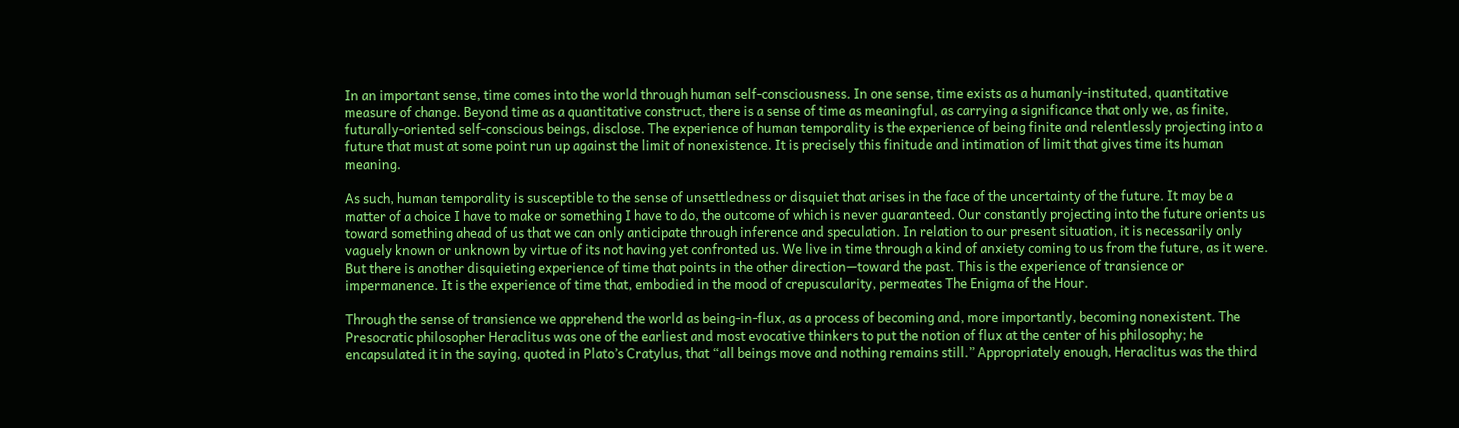In an important sense, time comes into the world through human self-consciousness. In one sense, time exists as a humanly-instituted, quantitative measure of change. Beyond time as a quantitative construct, there is a sense of time as meaningful, as carrying a significance that only we, as finite, futurally-oriented self-conscious beings, disclose. The experience of human temporality is the experience of being finite and relentlessly projecting into a future that must at some point run up against the limit of nonexistence. It is precisely this finitude and intimation of limit that gives time its human meaning.

As such, human temporality is susceptible to the sense of unsettledness or disquiet that arises in the face of the uncertainty of the future. It may be a matter of a choice I have to make or something I have to do, the outcome of which is never guaranteed. Our constantly projecting into the future orients us toward something ahead of us that we can only anticipate through inference and speculation. In relation to our present situation, it is necessarily only vaguely known or unknown by virtue of its not having yet confronted us. We live in time through a kind of anxiety coming to us from the future, as it were. But there is another disquieting experience of time that points in the other direction—toward the past. This is the experience of transience or impermanence. It is the experience of time that, embodied in the mood of crepuscularity, permeates The Enigma of the Hour.

Through the sense of transience we apprehend the world as being-in-flux, as a process of becoming and, more importantly, becoming nonexistent. The Presocratic philosopher Heraclitus was one of the earliest and most evocative thinkers to put the notion of flux at the center of his philosophy; he encapsulated it in the saying, quoted in Plato’s Cratylus, that “all beings move and nothing remains still.” Appropriately enough, Heraclitus was the third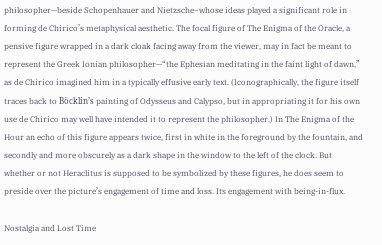philosopher—beside Schopenhauer and Nietzsche–whose ideas played a significant role in forming de Chirico’s metaphysical aesthetic. The focal figure of The Enigma of the Oracle, a pensive figure wrapped in a dark cloak facing away from the viewer, may in fact be meant to represent the Greek Ionian philosopher—“the Ephesian meditating in the faint light of dawn,” as de Chirico imagined him in a typically effusive early text. (Iconographically, the figure itself traces back to Böcklin’s painting of Odysseus and Calypso, but in appropriating it for his own use de Chirico may well have intended it to represent the philosopher.) In The Enigma of the Hour an echo of this figure appears twice, first in white in the foreground by the fountain, and secondly and more obscurely as a dark shape in the window to the left of the clock. But whether or not Heraclitus is supposed to be symbolized by these figures, he does seem to preside over the picture’s engagement of time and loss. Its engagement with being-in-flux.

Nostalgia and Lost Time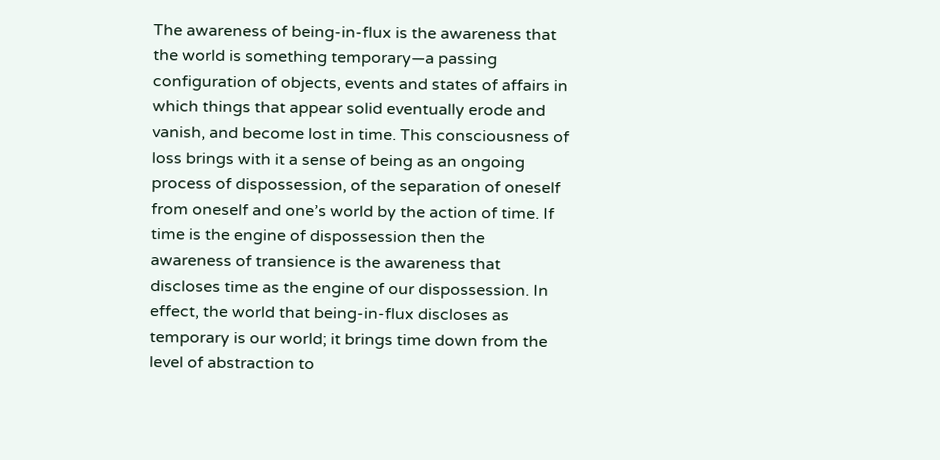The awareness of being-in-flux is the awareness that the world is something temporary—a passing configuration of objects, events and states of affairs in which things that appear solid eventually erode and vanish, and become lost in time. This consciousness of loss brings with it a sense of being as an ongoing process of dispossession, of the separation of oneself from oneself and one’s world by the action of time. If time is the engine of dispossession then the awareness of transience is the awareness that discloses time as the engine of our dispossession. In effect, the world that being-in-flux discloses as temporary is our world; it brings time down from the level of abstraction to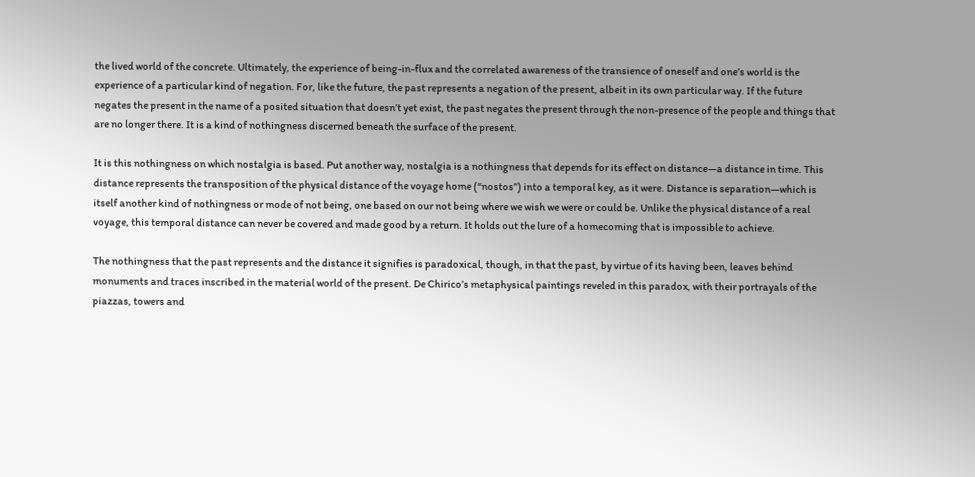the lived world of the concrete. Ultimately, the experience of being-in-flux and the correlated awareness of the transience of oneself and one’s world is the experience of a particular kind of negation. For, like the future, the past represents a negation of the present, albeit in its own particular way. If the future negates the present in the name of a posited situation that doesn’t yet exist, the past negates the present through the non-presence of the people and things that are no longer there. It is a kind of nothingness discerned beneath the surface of the present.

It is this nothingness on which nostalgia is based. Put another way, nostalgia is a nothingness that depends for its effect on distance—a distance in time. This distance represents the transposition of the physical distance of the voyage home (“nostos”) into a temporal key, as it were. Distance is separation—which is itself another kind of nothingness or mode of not being, one based on our not being where we wish we were or could be. Unlike the physical distance of a real voyage, this temporal distance can never be covered and made good by a return. It holds out the lure of a homecoming that is impossible to achieve.

The nothingness that the past represents and the distance it signifies is paradoxical, though, in that the past, by virtue of its having been, leaves behind monuments and traces inscribed in the material world of the present. De Chirico’s metaphysical paintings reveled in this paradox, with their portrayals of the piazzas, towers and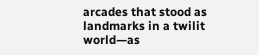arcades that stood as landmarks in a twilit world—as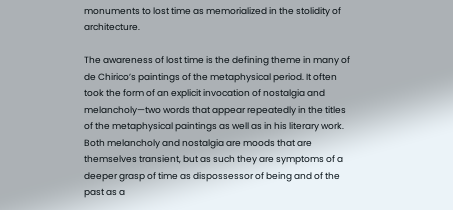monuments to lost time as memorialized in the stolidity of architecture.

The awareness of lost time is the defining theme in many of de Chirico’s paintings of the metaphysical period. It often took the form of an explicit invocation of nostalgia and melancholy—two words that appear repeatedly in the titles of the metaphysical paintings as well as in his literary work. Both melancholy and nostalgia are moods that are themselves transient, but as such they are symptoms of a deeper grasp of time as dispossessor of being and of the past as a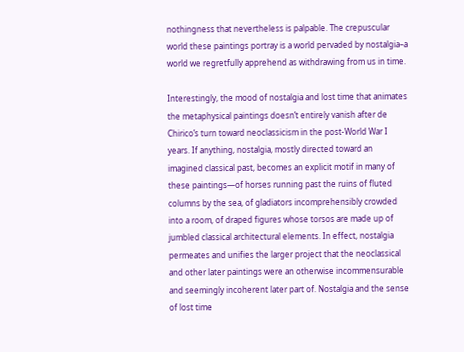nothingness that nevertheless is palpable. The crepuscular world these paintings portray is a world pervaded by nostalgia–a world we regretfully apprehend as withdrawing from us in time.

Interestingly, the mood of nostalgia and lost time that animates the metaphysical paintings doesn’t entirely vanish after de Chirico’s turn toward neoclassicism in the post-World War I years. If anything, nostalgia, mostly directed toward an imagined classical past, becomes an explicit motif in many of these paintings—of horses running past the ruins of fluted columns by the sea, of gladiators incomprehensibly crowded into a room, of draped figures whose torsos are made up of jumbled classical architectural elements. In effect, nostalgia permeates and unifies the larger project that the neoclassical and other later paintings were an otherwise incommensurable and seemingly incoherent later part of. Nostalgia and the sense of lost time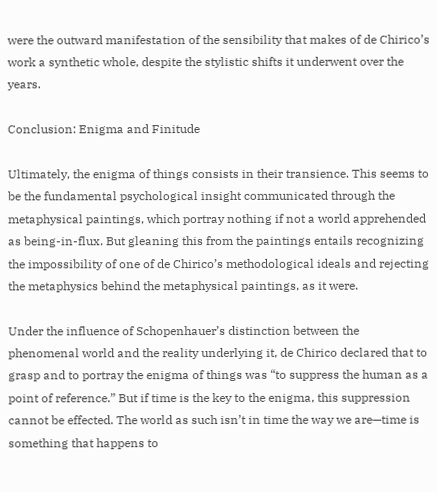were the outward manifestation of the sensibility that makes of de Chirico’s work a synthetic whole, despite the stylistic shifts it underwent over the years.

Conclusion: Enigma and Finitude

Ultimately, the enigma of things consists in their transience. This seems to be the fundamental psychological insight communicated through the metaphysical paintings, which portray nothing if not a world apprehended as being-in-flux. But gleaning this from the paintings entails recognizing the impossibility of one of de Chirico’s methodological ideals and rejecting the metaphysics behind the metaphysical paintings, as it were.

Under the influence of Schopenhauer’s distinction between the phenomenal world and the reality underlying it, de Chirico declared that to grasp and to portray the enigma of things was “to suppress the human as a point of reference.” But if time is the key to the enigma, this suppression cannot be effected. The world as such isn’t in time the way we are—time is something that happens to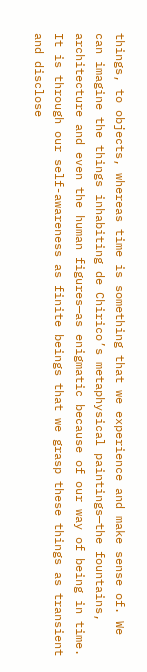things, to objects, whereas time is something that we experience and make sense of. We can imagine the things inhabiting de Chirico’s metaphysical paintings—the fountains, architecture and even the human figures—as enigmatic because of our way of being in time. It is through our self-awareness as finite beings that we grasp these things as transient and disclose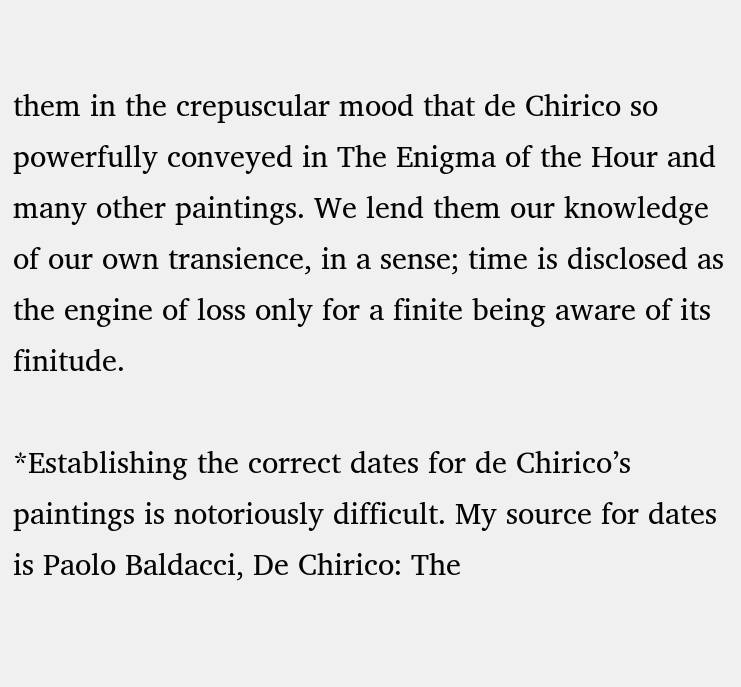them in the crepuscular mood that de Chirico so powerfully conveyed in The Enigma of the Hour and many other paintings. We lend them our knowledge of our own transience, in a sense; time is disclosed as the engine of loss only for a finite being aware of its finitude.

*Establishing the correct dates for de Chirico’s paintings is notoriously difficult. My source for dates is Paolo Baldacci, De Chirico: The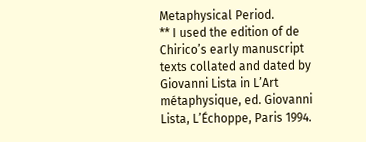Metaphysical Period.
** I used the edition of de Chirico’s early manuscript texts collated and dated by Giovanni Lista in L’Art métaphysique, ed. Giovanni Lista, L’Échoppe, Paris 1994.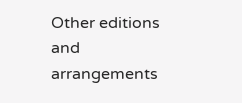Other editions and arrangements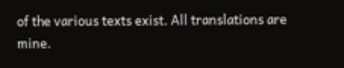of the various texts exist. All translations are mine.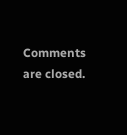Comments are closed.